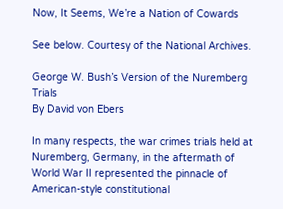Now, It Seems, We’re a Nation of Cowards

See below. Courtesy of the National Archives.

George W. Bush’s Version of the Nuremberg Trials
By David von Ebers

In many respects, the war crimes trials held at Nuremberg, Germany, in the aftermath of World War II represented the pinnacle of American-style constitutional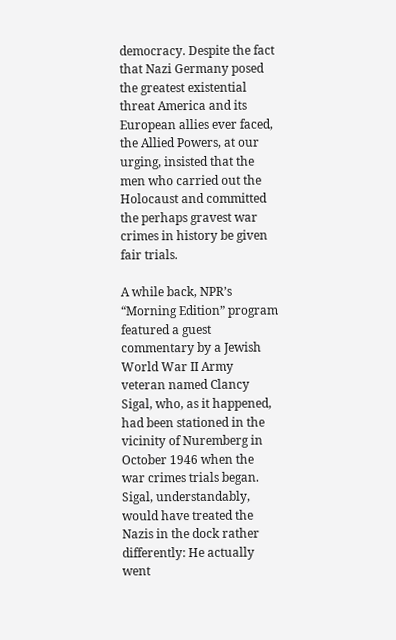democracy. Despite the fact that Nazi Germany posed the greatest existential threat America and its European allies ever faced, the Allied Powers, at our urging, insisted that the men who carried out the Holocaust and committed the perhaps gravest war crimes in history be given fair trials.

A while back, NPR’s “Morning Edition” program featured a guest commentary by a Jewish World War II Army veteran named Clancy Sigal, who, as it happened, had been stationed in the vicinity of Nuremberg in October 1946 when the war crimes trials began. Sigal, understandably, would have treated the Nazis in the dock rather differently: He actually went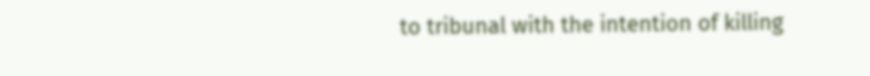to tribunal with the intention of killing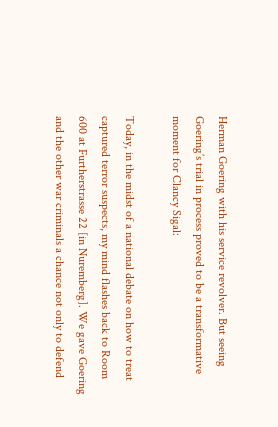Herman Goering with his service revolver. But seeing Goering’s trial in process proved to be a transformative moment for Clancy Sigal:

Today, in the midst of a national debate on how to treat captured terror suspects, my mind flashes back to Room 600 at Furtherstrasse 22 [in Nuremberg]. We gave Goering and the other war criminals a chance not only to defend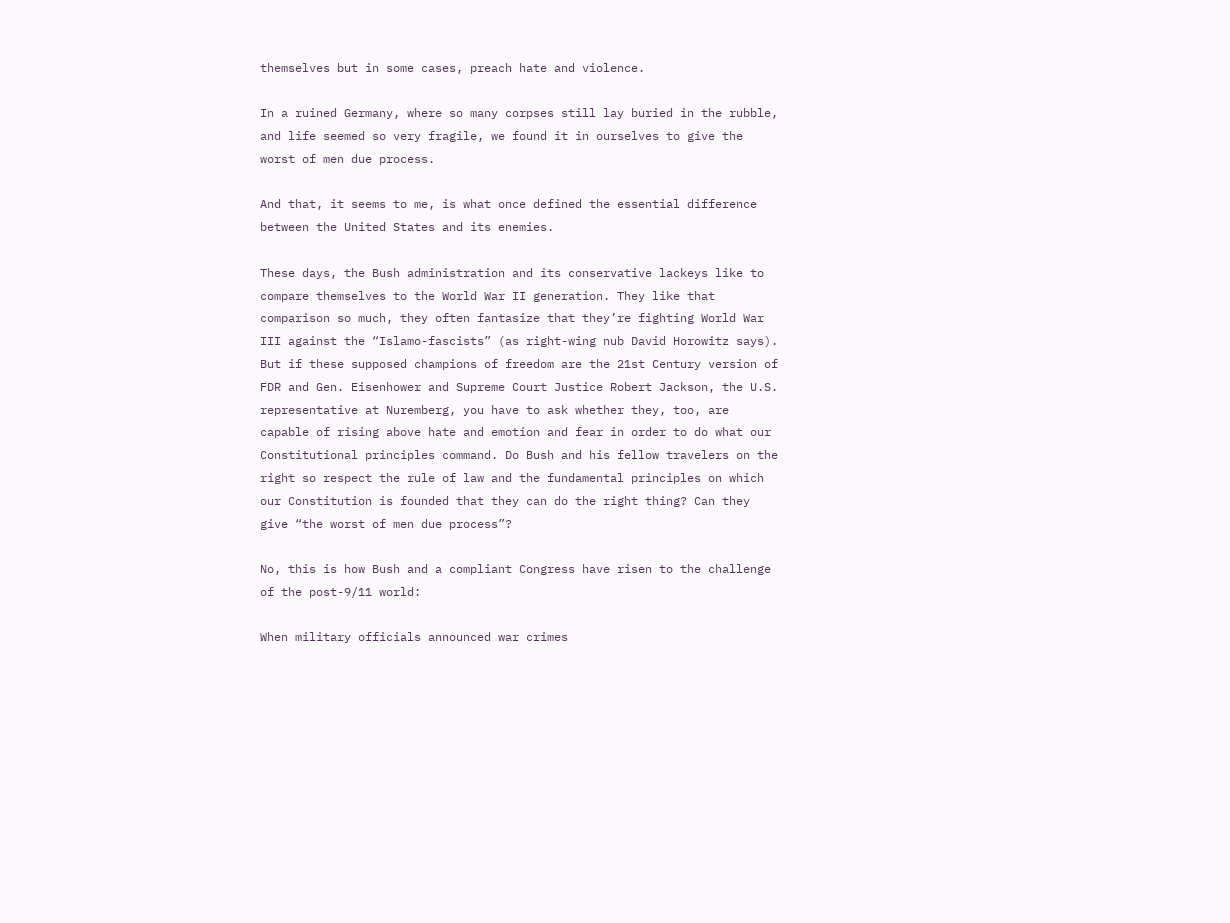themselves but in some cases, preach hate and violence.

In a ruined Germany, where so many corpses still lay buried in the rubble, and life seemed so very fragile, we found it in ourselves to give the worst of men due process.

And that, it seems to me, is what once defined the essential difference between the United States and its enemies.

These days, the Bush administration and its conservative lackeys like to compare themselves to the World War II generation. They like that comparison so much, they often fantasize that they’re fighting World War III against the “Islamo-fascists” (as right-wing nub David Horowitz says). But if these supposed champions of freedom are the 21st Century version of FDR and Gen. Eisenhower and Supreme Court Justice Robert Jackson, the U.S. representative at Nuremberg, you have to ask whether they, too, are capable of rising above hate and emotion and fear in order to do what our Constitutional principles command. Do Bush and his fellow travelers on the right so respect the rule of law and the fundamental principles on which our Constitution is founded that they can do the right thing? Can they give “the worst of men due process”?

No, this is how Bush and a compliant Congress have risen to the challenge of the post-9/11 world:

When military officials announced war crimes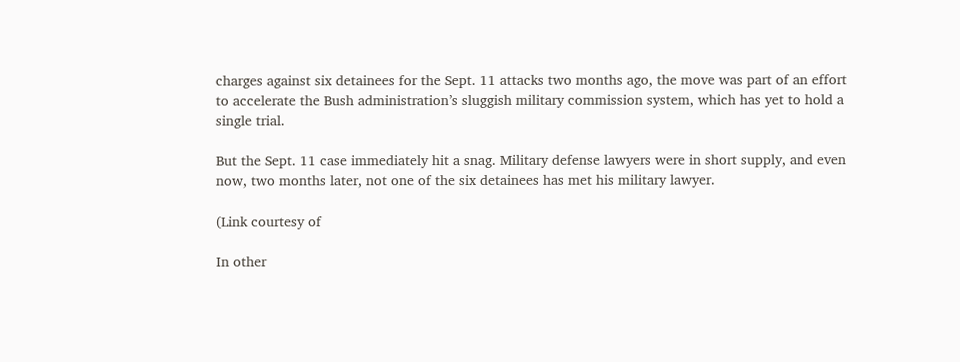charges against six detainees for the Sept. 11 attacks two months ago, the move was part of an effort to accelerate the Bush administration’s sluggish military commission system, which has yet to hold a single trial.

But the Sept. 11 case immediately hit a snag. Military defense lawyers were in short supply, and even now, two months later, not one of the six detainees has met his military lawyer.

(Link courtesy of

In other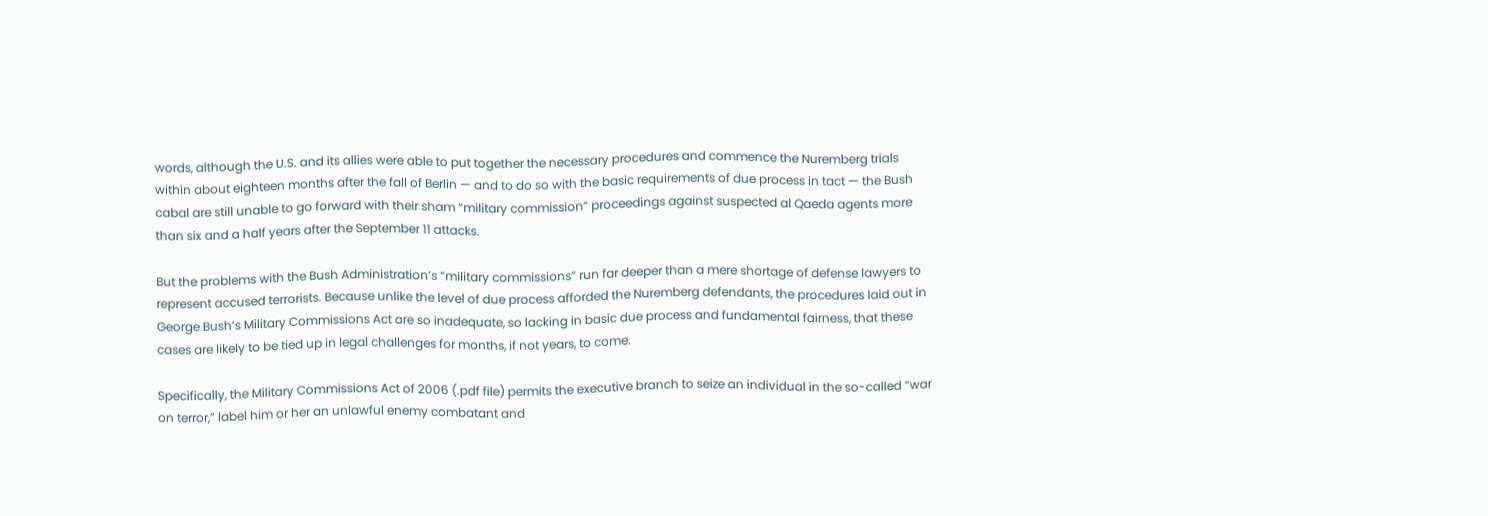words, although the U.S. and its allies were able to put together the necessary procedures and commence the Nuremberg trials within about eighteen months after the fall of Berlin — and to do so with the basic requirements of due process in tact — the Bush cabal are still unable to go forward with their sham “military commission” proceedings against suspected al Qaeda agents more than six and a half years after the September 11 attacks.

But the problems with the Bush Administration’s “military commissions” run far deeper than a mere shortage of defense lawyers to represent accused terrorists. Because unlike the level of due process afforded the Nuremberg defendants, the procedures laid out in George Bush’s Military Commissions Act are so inadequate, so lacking in basic due process and fundamental fairness, that these cases are likely to be tied up in legal challenges for months, if not years, to come.

Specifically, the Military Commissions Act of 2006 (.pdf file) permits the executive branch to seize an individual in the so-called “war on terror,” label him or her an unlawful enemy combatant and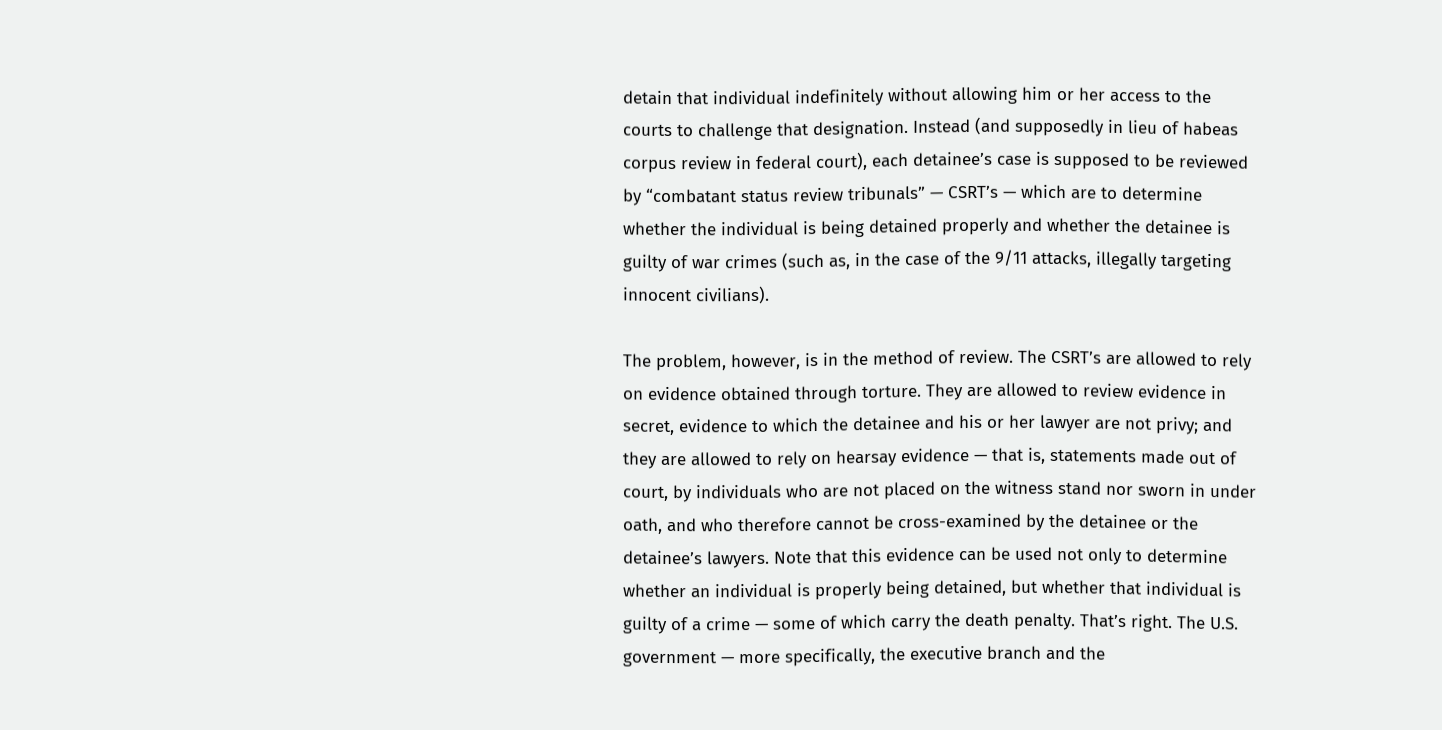detain that individual indefinitely without allowing him or her access to the courts to challenge that designation. Instead (and supposedly in lieu of habeas corpus review in federal court), each detainee’s case is supposed to be reviewed by “combatant status review tribunals” — CSRT’s — which are to determine whether the individual is being detained properly and whether the detainee is guilty of war crimes (such as, in the case of the 9/11 attacks, illegally targeting innocent civilians).

The problem, however, is in the method of review. The CSRT’s are allowed to rely on evidence obtained through torture. They are allowed to review evidence in secret, evidence to which the detainee and his or her lawyer are not privy; and they are allowed to rely on hearsay evidence — that is, statements made out of court, by individuals who are not placed on the witness stand nor sworn in under oath, and who therefore cannot be cross-examined by the detainee or the detainee’s lawyers. Note that this evidence can be used not only to determine whether an individual is properly being detained, but whether that individual is guilty of a crime — some of which carry the death penalty. That’s right. The U.S. government — more specifically, the executive branch and the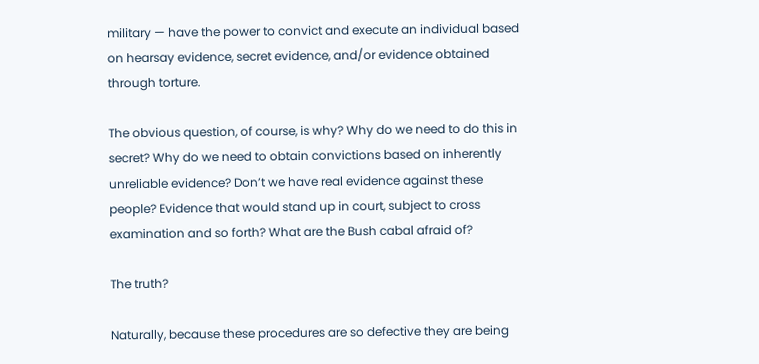military — have the power to convict and execute an individual based on hearsay evidence, secret evidence, and/or evidence obtained through torture.

The obvious question, of course, is why? Why do we need to do this in secret? Why do we need to obtain convictions based on inherently unreliable evidence? Don’t we have real evidence against these people? Evidence that would stand up in court, subject to cross examination and so forth? What are the Bush cabal afraid of?

The truth?

Naturally, because these procedures are so defective they are being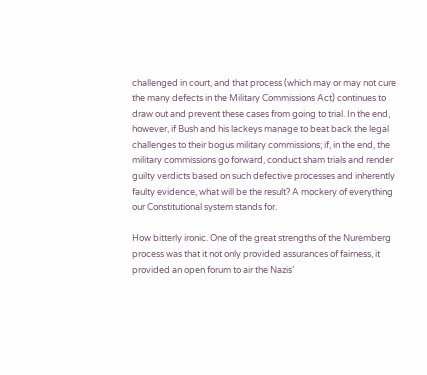challenged in court, and that process (which may or may not cure the many defects in the Military Commissions Act) continues to draw out and prevent these cases from going to trial. In the end, however, if Bush and his lackeys manage to beat back the legal challenges to their bogus military commissions; if, in the end, the military commissions go forward, conduct sham trials and render guilty verdicts based on such defective processes and inherently faulty evidence, what will be the result? A mockery of everything our Constitutional system stands for.

How bitterly ironic. One of the great strengths of the Nuremberg process was that it not only provided assurances of fairness, it provided an open forum to air the Nazis’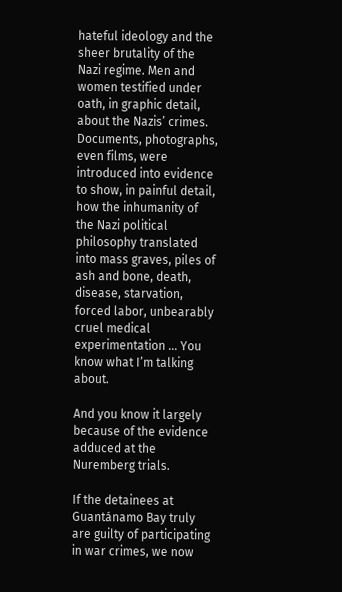hateful ideology and the sheer brutality of the Nazi regime. Men and women testified under oath, in graphic detail, about the Nazis’ crimes. Documents, photographs, even films, were introduced into evidence to show, in painful detail, how the inhumanity of the Nazi political philosophy translated into mass graves, piles of ash and bone, death, disease, starvation, forced labor, unbearably cruel medical experimentation … You know what I’m talking about.

And you know it largely because of the evidence adduced at the Nuremberg trials.

If the detainees at Guantánamo Bay truly are guilty of participating in war crimes, we now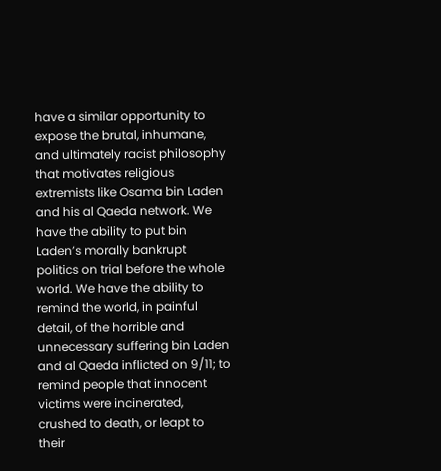have a similar opportunity to expose the brutal, inhumane, and ultimately racist philosophy that motivates religious extremists like Osama bin Laden and his al Qaeda network. We have the ability to put bin Laden’s morally bankrupt politics on trial before the whole world. We have the ability to remind the world, in painful detail, of the horrible and unnecessary suffering bin Laden and al Qaeda inflicted on 9/11; to remind people that innocent victims were incinerated, crushed to death, or leapt to their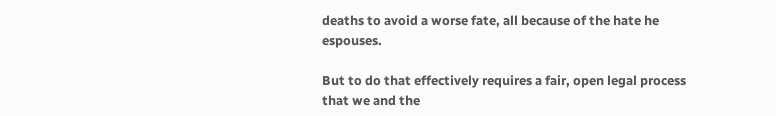deaths to avoid a worse fate, all because of the hate he espouses.

But to do that effectively requires a fair, open legal process that we and the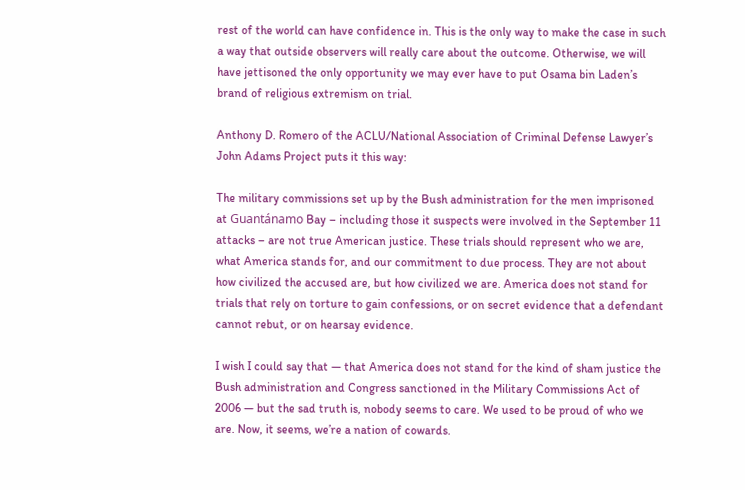rest of the world can have confidence in. This is the only way to make the case in such a way that outside observers will really care about the outcome. Otherwise, we will have jettisoned the only opportunity we may ever have to put Osama bin Laden’s brand of religious extremism on trial.

Anthony D. Romero of the ACLU/National Association of Criminal Defense Lawyer’s John Adams Project puts it this way:

The military commissions set up by the Bush administration for the men imprisoned at Guantánamo Bay – including those it suspects were involved in the September 11 attacks – are not true American justice. These trials should represent who we are, what America stands for, and our commitment to due process. They are not about how civilized the accused are, but how civilized we are. America does not stand for trials that rely on torture to gain confessions, or on secret evidence that a defendant cannot rebut, or on hearsay evidence.

I wish I could say that — that America does not stand for the kind of sham justice the Bush administration and Congress sanctioned in the Military Commissions Act of 2006 — but the sad truth is, nobody seems to care. We used to be proud of who we are. Now, it seems, we’re a nation of cowards.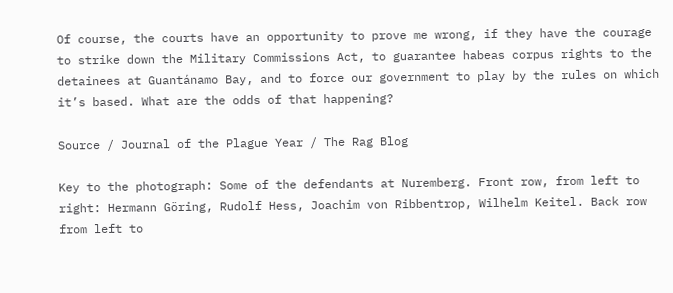Of course, the courts have an opportunity to prove me wrong, if they have the courage to strike down the Military Commissions Act, to guarantee habeas corpus rights to the detainees at Guantánamo Bay, and to force our government to play by the rules on which it’s based. What are the odds of that happening?

Source / Journal of the Plague Year / The Rag Blog

Key to the photograph: Some of the defendants at Nuremberg. Front row, from left to right: Hermann Göring, Rudolf Hess, Joachim von Ribbentrop, Wilhelm Keitel. Back row from left to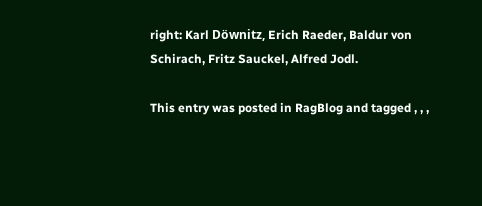right: Karl Döwnitz, Erich Raeder, Baldur von Schirach, Fritz Sauckel, Alfred Jodl.

This entry was posted in RagBlog and tagged , , ,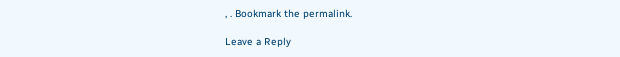, . Bookmark the permalink.

Leave a Reply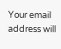Your email address will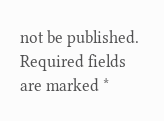not be published. Required fields are marked *